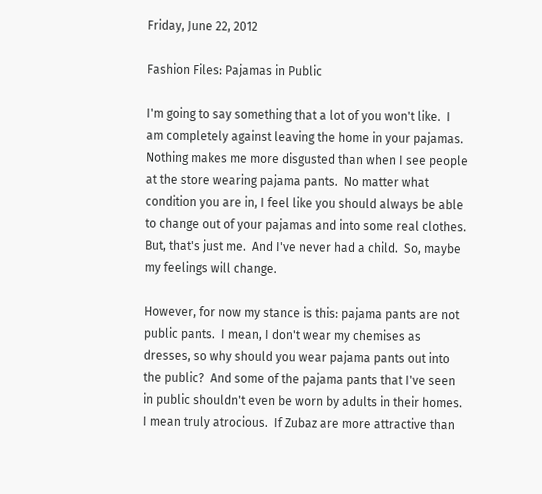Friday, June 22, 2012

Fashion Files: Pajamas in Public

I'm going to say something that a lot of you won't like.  I am completely against leaving the home in your pajamas.  Nothing makes me more disgusted than when I see people at the store wearing pajama pants.  No matter what condition you are in, I feel like you should always be able to change out of your pajamas and into some real clothes.  But, that's just me.  And I've never had a child.  So, maybe my feelings will change.

However, for now my stance is this: pajama pants are not public pants.  I mean, I don't wear my chemises as dresses, so why should you wear pajama pants out into the public?  And some of the pajama pants that I've seen in public shouldn't even be worn by adults in their homes.  I mean truly atrocious.  If Zubaz are more attractive than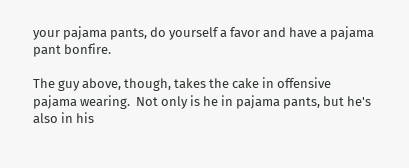your pajama pants, do yourself a favor and have a pajama pant bonfire.

The guy above, though, takes the cake in offensive pajama wearing.  Not only is he in pajama pants, but he's also in his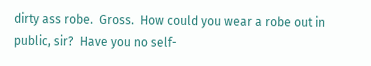dirty ass robe.  Gross.  How could you wear a robe out in public, sir?  Have you no self-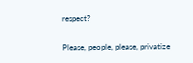respect?

Please, people, please, privatize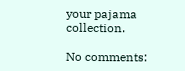your pajama collection.

No comments: